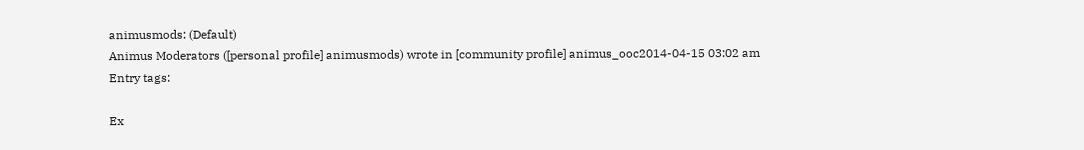animusmods: (Default)
Animus Moderators ([personal profile] animusmods) wrote in [community profile] animus_ooc2014-04-15 03:02 am
Entry tags:

Ex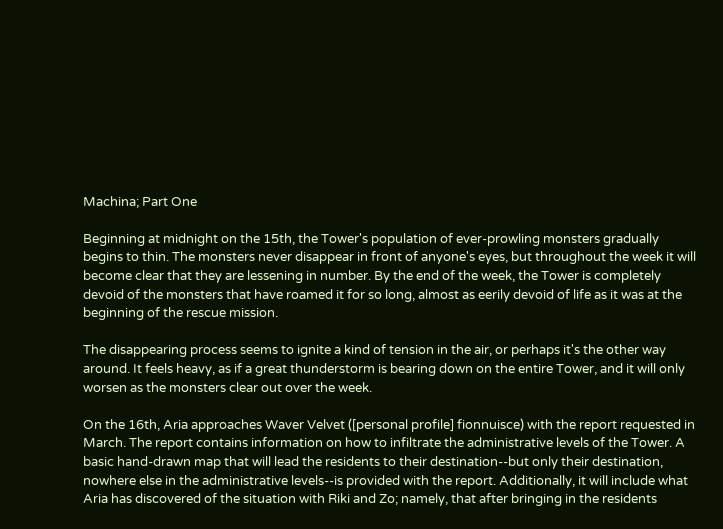Machina; Part One

Beginning at midnight on the 15th, the Tower's population of ever-prowling monsters gradually begins to thin. The monsters never disappear in front of anyone's eyes, but throughout the week it will become clear that they are lessening in number. By the end of the week, the Tower is completely devoid of the monsters that have roamed it for so long, almost as eerily devoid of life as it was at the beginning of the rescue mission.

The disappearing process seems to ignite a kind of tension in the air, or perhaps it's the other way around. It feels heavy, as if a great thunderstorm is bearing down on the entire Tower, and it will only worsen as the monsters clear out over the week.

On the 16th, Aria approaches Waver Velvet ([personal profile] fionnuisce) with the report requested in March. The report contains information on how to infiltrate the administrative levels of the Tower. A basic hand-drawn map that will lead the residents to their destination--but only their destination, nowhere else in the administrative levels--is provided with the report. Additionally, it will include what Aria has discovered of the situation with Riki and Zo; namely, that after bringing in the residents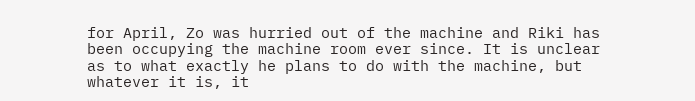for April, Zo was hurried out of the machine and Riki has been occupying the machine room ever since. It is unclear as to what exactly he plans to do with the machine, but whatever it is, it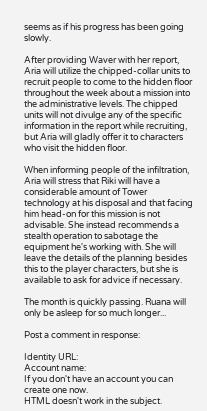seems as if his progress has been going slowly.

After providing Waver with her report, Aria will utilize the chipped-collar units to recruit people to come to the hidden floor throughout the week about a mission into the administrative levels. The chipped units will not divulge any of the specific information in the report while recruiting, but Aria will gladly offer it to characters who visit the hidden floor.

When informing people of the infiltration, Aria will stress that Riki will have a considerable amount of Tower technology at his disposal and that facing him head-on for this mission is not advisable. She instead recommends a stealth operation to sabotage the equipment he's working with. She will leave the details of the planning besides this to the player characters, but she is available to ask for advice if necessary.

The month is quickly passing. Ruana will only be asleep for so much longer...

Post a comment in response:

Identity URL:
Account name:
If you don't have an account you can create one now.
HTML doesn't work in the subject.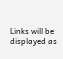Links will be displayed as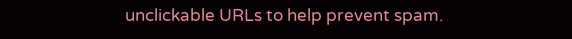unclickable URLs to help prevent spam.